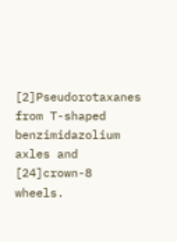[2]Pseudorotaxanes from T-shaped benzimidazolium axles and [24]crown-8 wheels.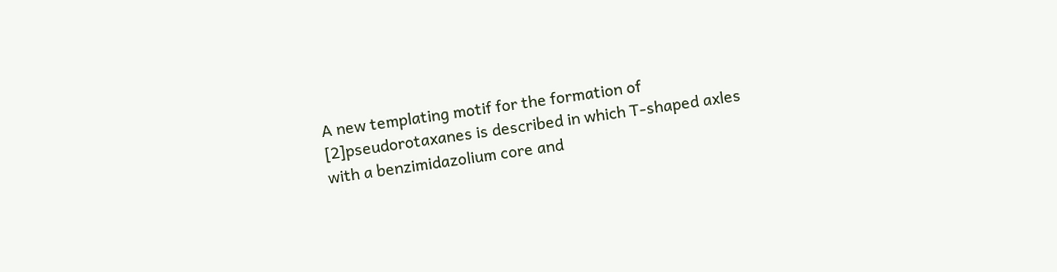A new templating motif for the formation of [2]pseudorotaxanes is described in which T-shaped axles with a benzimidazolium core and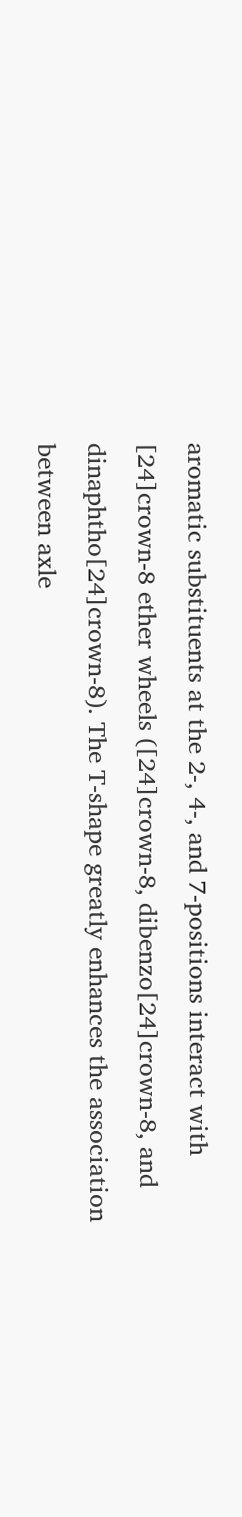aromatic substituents at the 2-, 4-, and 7-positions interact with [24]crown-8 ether wheels ([24]crown-8, dibenzo[24]crown-8, and dinaphtho[24]crown-8). The T-shape greatly enhances the association between axle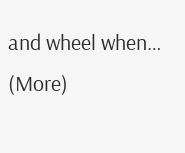and wheel when… (More)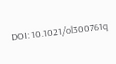DOI: 10.1021/ol300761q